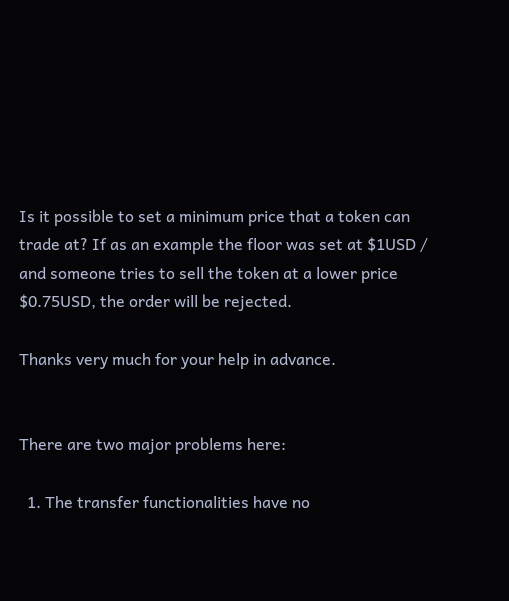Is it possible to set a minimum price that a token can trade at? If as an example the floor was set at $1USD / and someone tries to sell the token at a lower price $0.75USD, the order will be rejected.

Thanks very much for your help in advance.


There are two major problems here:

  1. The transfer functionalities have no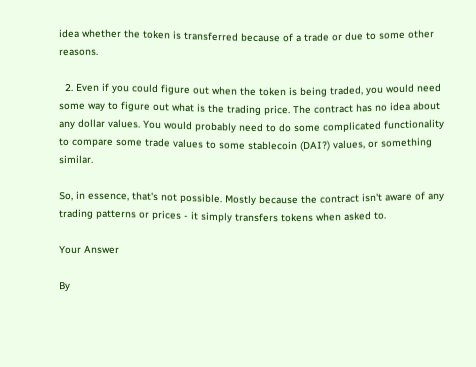idea whether the token is transferred because of a trade or due to some other reasons.

  2. Even if you could figure out when the token is being traded, you would need some way to figure out what is the trading price. The contract has no idea about any dollar values. You would probably need to do some complicated functionality to compare some trade values to some stablecoin (DAI?) values, or something similar.

So, in essence, that's not possible. Mostly because the contract isn't aware of any trading patterns or prices - it simply transfers tokens when asked to.

Your Answer

By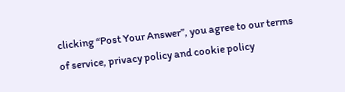clicking “Post Your Answer”, you agree to our terms of service, privacy policy and cookie policy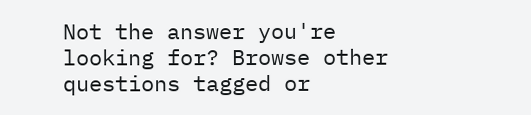Not the answer you're looking for? Browse other questions tagged or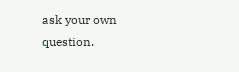ask your own question.